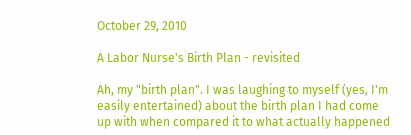October 29, 2010

A Labor Nurse's Birth Plan - revisited

Ah, my "birth plan". I was laughing to myself (yes, I'm easily entertained) about the birth plan I had come up with when compared it to what actually happened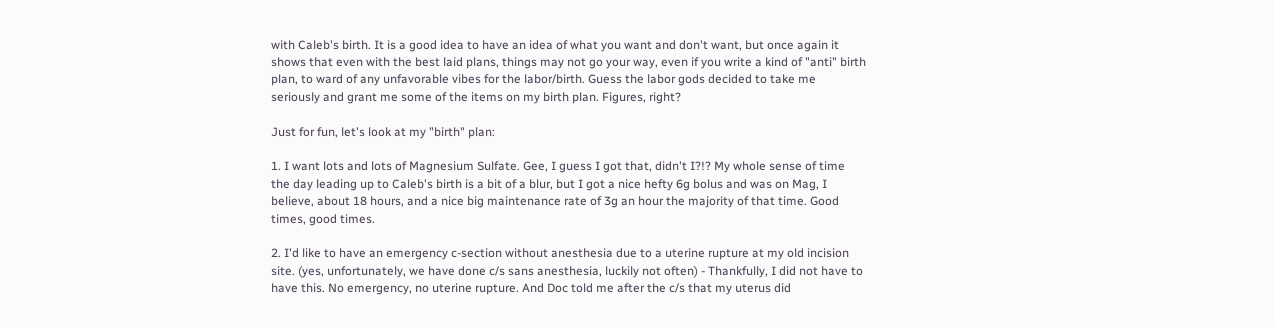with Caleb's birth. It is a good idea to have an idea of what you want and don't want, but once again it shows that even with the best laid plans, things may not go your way, even if you write a kind of "anti" birth plan, to ward of any unfavorable vibes for the labor/birth. Guess the labor gods decided to take me seriously and grant me some of the items on my birth plan. Figures, right?

Just for fun, let's look at my "birth" plan:

1. I want lots and lots of Magnesium Sulfate. Gee, I guess I got that, didn't I?!? My whole sense of time the day leading up to Caleb's birth is a bit of a blur, but I got a nice hefty 6g bolus and was on Mag, I believe, about 18 hours, and a nice big maintenance rate of 3g an hour the majority of that time. Good times, good times.

2. I'd like to have an emergency c-section without anesthesia due to a uterine rupture at my old incision site. (yes, unfortunately, we have done c/s sans anesthesia, luckily not often) - Thankfully, I did not have to have this. No emergency, no uterine rupture. And Doc told me after the c/s that my uterus did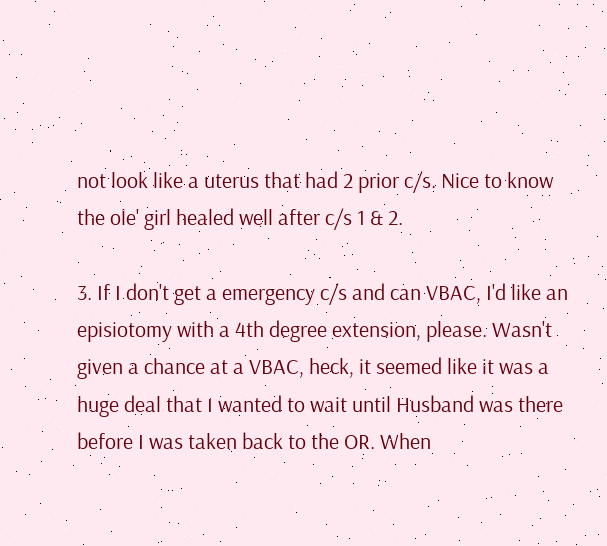not look like a uterus that had 2 prior c/s. Nice to know the ole' girl healed well after c/s 1 & 2.

3. If I don't get a emergency c/s and can VBAC, I'd like an episiotomy with a 4th degree extension, please. Wasn't given a chance at a VBAC, heck, it seemed like it was a huge deal that I wanted to wait until Husband was there before I was taken back to the OR. When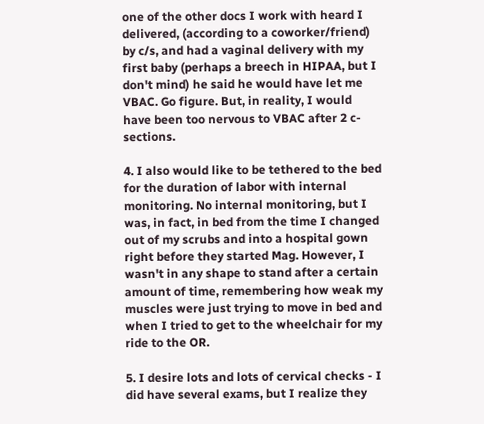one of the other docs I work with heard I delivered, (according to a coworker/friend) by c/s, and had a vaginal delivery with my first baby (perhaps a breech in HIPAA, but I don't mind) he said he would have let me VBAC. Go figure. But, in reality, I would have been too nervous to VBAC after 2 c-sections.

4. I also would like to be tethered to the bed for the duration of labor with internal monitoring. No internal monitoring, but I was, in fact, in bed from the time I changed out of my scrubs and into a hospital gown right before they started Mag. However, I wasn't in any shape to stand after a certain amount of time, remembering how weak my muscles were just trying to move in bed and when I tried to get to the wheelchair for my ride to the OR.

5. I desire lots and lots of cervical checks - I did have several exams, but I realize they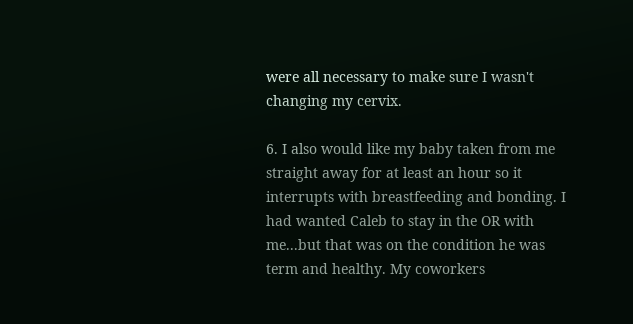were all necessary to make sure I wasn't changing my cervix.

6. I also would like my baby taken from me straight away for at least an hour so it interrupts with breastfeeding and bonding. I had wanted Caleb to stay in the OR with me...but that was on the condition he was term and healthy. My coworkers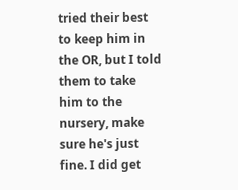tried their best to keep him in the OR, but I told them to take him to the nursery, make sure he's just fine. I did get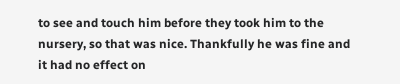to see and touch him before they took him to the nursery, so that was nice. Thankfully he was fine and it had no effect on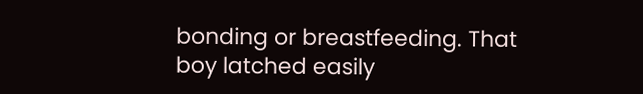bonding or breastfeeding. That boy latched easily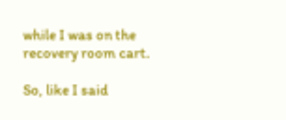while I was on the recovery room cart.

So, like I said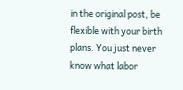in the original post, be flexible with your birth plans. You just never know what labor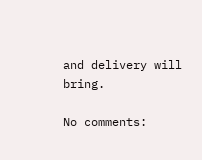and delivery will bring.

No comments: